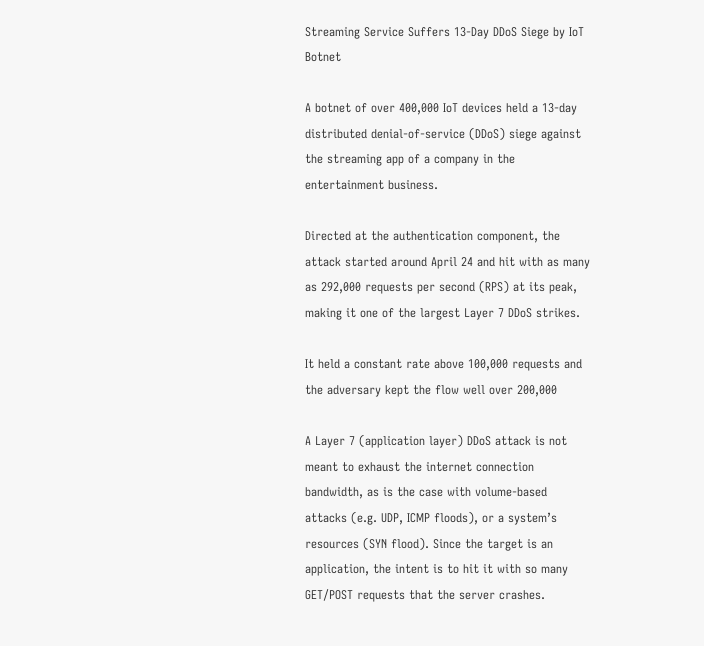Streaming Service Suffers 13-Day DDoS Siege by IoT Botnet

A botnet of over 400,000 IoT devices held a 13-day distributed denial-of-service (DDoS) siege against the streaming app of a company in the entertainment business.

Directed at the authentication component, the attack started around April 24 and hit with as many as 292,000 requests per second (RPS) at its peak, making it one of the largest Layer 7 DDoS strikes.

It held a constant rate above 100,000 requests and the adversary kept the flow well over 200,000

A Layer 7 (application layer) DDoS attack is not meant to exhaust the internet connection bandwidth, as is the case with volume-based attacks (e.g. UDP, ICMP floods), or a system’s resources (SYN flood). Since the target is an application, the intent is to hit it with so many GET/POST requests that the server crashes.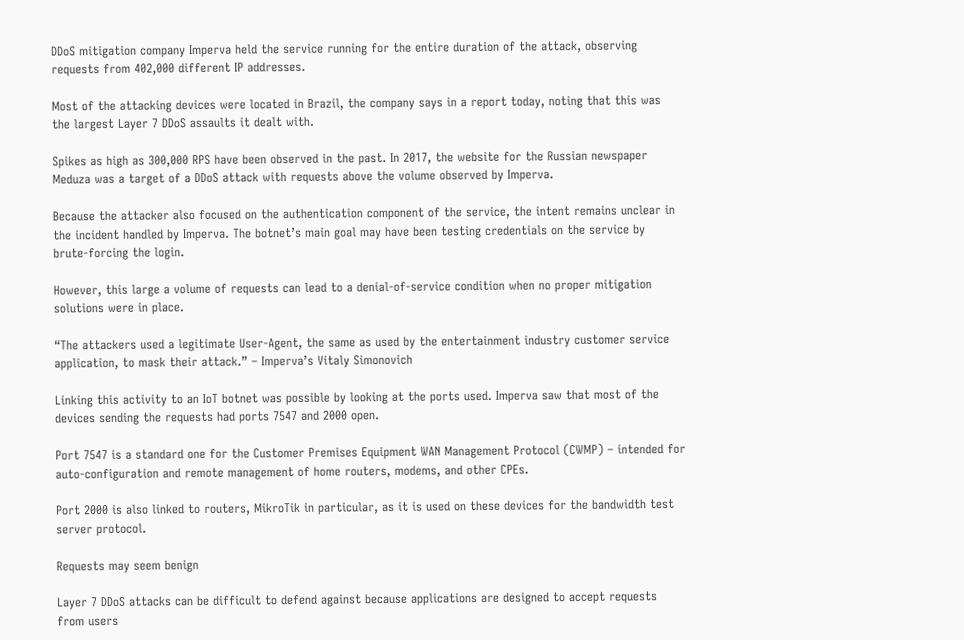DDoS mitigation company Imperva held the service running for the entire duration of the attack, observing requests from 402,000 different IP addresses.

Most of the attacking devices were located in Brazil, the company says in a report today, noting that this was the largest Layer 7 DDoS assaults it dealt with.

Spikes as high as 300,000 RPS have been observed in the past. In 2017, the website for the Russian newspaper Meduza was a target of a DDoS attack with requests above the volume observed by Imperva.

Because the attacker also focused on the authentication component of the service, the intent remains unclear in the incident handled by Imperva. The botnet’s main goal may have been testing credentials on the service by brute-forcing the login.

However, this large a volume of requests can lead to a denial-of-service condition when no proper mitigation solutions were in place.

“The attackers used a legitimate User-Agent, the same as used by the entertainment industry customer service application, to mask their attack.” – Imperva’s Vitaly Simonovich

Linking this activity to an IoT botnet was possible by looking at the ports used. Imperva saw that most of the devices sending the requests had ports 7547 and 2000 open.

Port 7547 is a standard one for the Customer Premises Equipment WAN Management Protocol (CWMP) – intended for auto-configuration and remote management of home routers, modems, and other CPEs.

Port 2000 is also linked to routers, MikroTik in particular, as it is used on these devices for the bandwidth test server protocol.

Requests may seem benign

Layer 7 DDoS attacks can be difficult to defend against because applications are designed to accept requests from users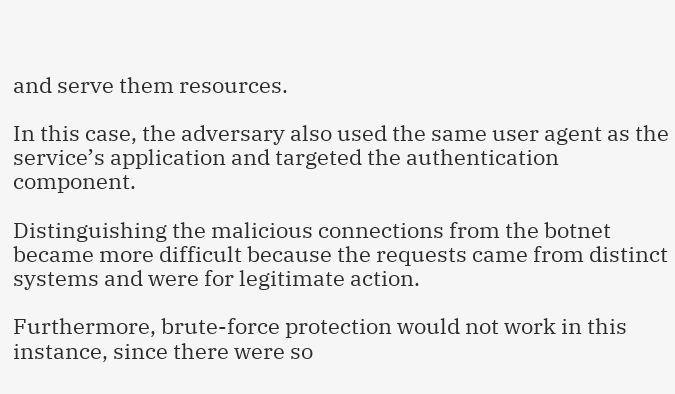and serve them resources.

In this case, the adversary also used the same user agent as the service’s application and targeted the authentication component.

Distinguishing the malicious connections from the botnet became more difficult because the requests came from distinct systems and were for legitimate action.

Furthermore, brute-force protection would not work in this instance, since there were so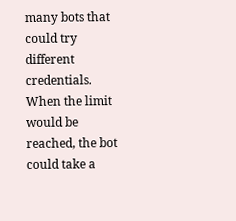many bots that could try different credentials. When the limit would be reached, the bot could take a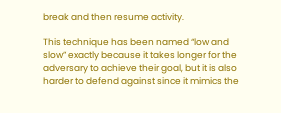break and then resume activity.

This technique has been named “low and slow” exactly because it takes longer for the adversary to achieve their goal, but it is also harder to defend against since it mimics the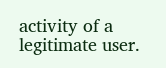activity of a legitimate user.